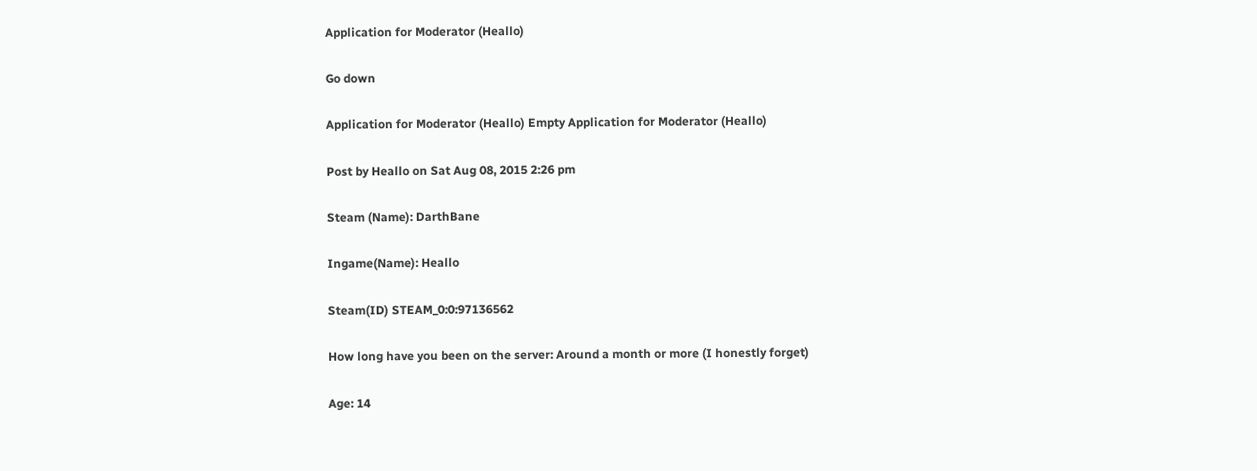Application for Moderator (Heallo)

Go down

Application for Moderator (Heallo) Empty Application for Moderator (Heallo)

Post by Heallo on Sat Aug 08, 2015 2:26 pm

Steam (Name): DarthBane

Ingame(Name): Heallo

Steam(ID) STEAM_0:0:97136562

How long have you been on the server: Around a month or more (I honestly forget)

Age: 14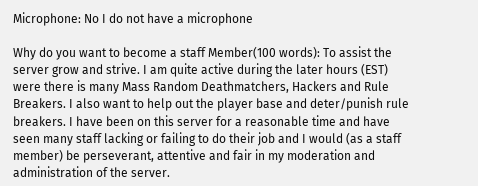Microphone: No I do not have a microphone

Why do you want to become a staff Member(100 words): To assist the server grow and strive. I am quite active during the later hours (EST) were there is many Mass Random Deathmatchers, Hackers and Rule Breakers. I also want to help out the player base and deter/punish rule breakers. I have been on this server for a reasonable time and have seen many staff lacking or failing to do their job and I would (as a staff member) be perseverant, attentive and fair in my moderation and administration of the server.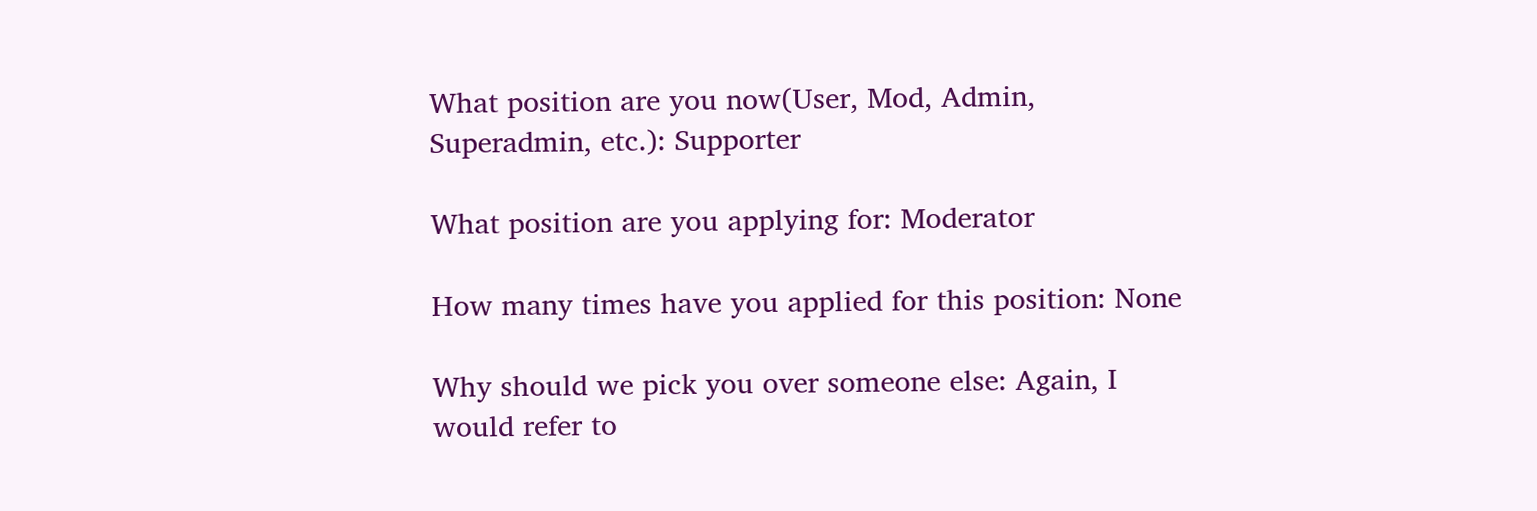What position are you now(User, Mod, Admin, Superadmin, etc.): Supporter

What position are you applying for: Moderator

How many times have you applied for this position: None

Why should we pick you over someone else: Again, I would refer to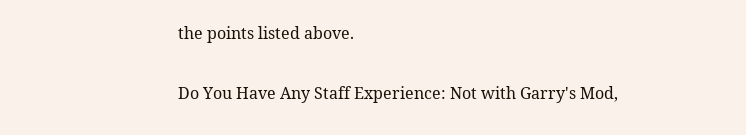the points listed above.

Do You Have Any Staff Experience: Not with Garry's Mod,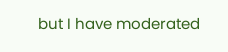but I have moderated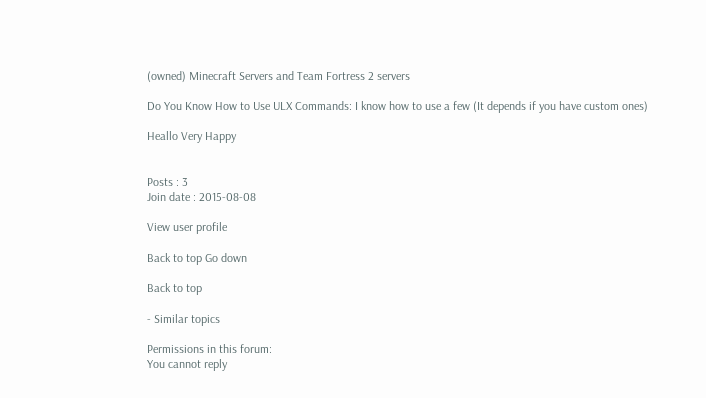(owned) Minecraft Servers and Team Fortress 2 servers

Do You Know How to Use ULX Commands: I know how to use a few (It depends if you have custom ones)

Heallo Very Happy


Posts : 3
Join date : 2015-08-08

View user profile

Back to top Go down

Back to top

- Similar topics

Permissions in this forum:
You cannot reply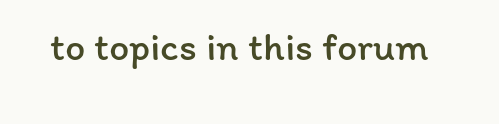to topics in this forum